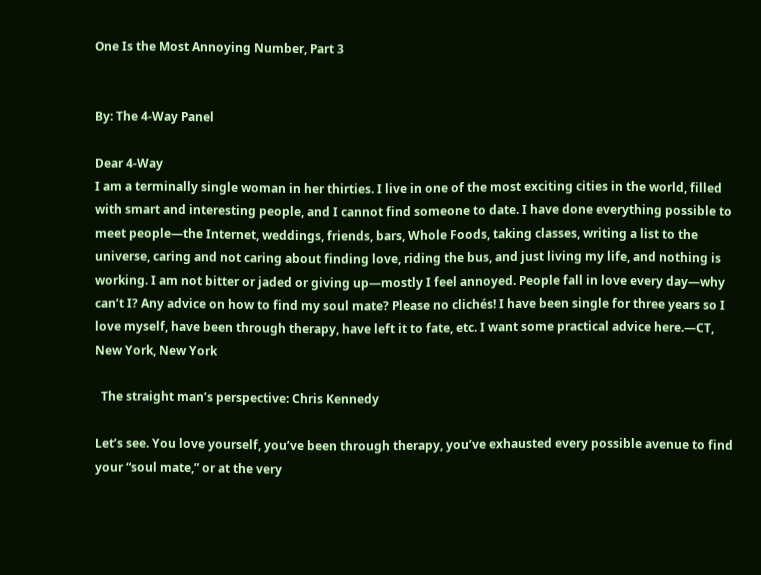One Is the Most Annoying Number, Part 3


By: The 4-Way Panel

Dear 4-Way
I am a terminally single woman in her thirties. I live in one of the most exciting cities in the world, filled with smart and interesting people, and I cannot find someone to date. I have done everything possible to meet people—the Internet, weddings, friends, bars, Whole Foods, taking classes, writing a list to the universe, caring and not caring about finding love, riding the bus, and just living my life, and nothing is working. I am not bitter or jaded or giving up—mostly I feel annoyed. People fall in love every day—why can’t I? Any advice on how to find my soul mate? Please no clichés! I have been single for three years so I love myself, have been through therapy, have left it to fate, etc. I want some practical advice here.—CT, New York, New York

  The straight man’s perspective: Chris Kennedy

Let’s see. You love yourself, you’ve been through therapy, you’ve exhausted every possible avenue to find your “soul mate,” or at the very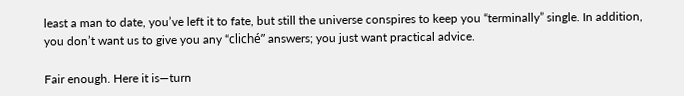least a man to date, you’ve left it to fate, but still the universe conspires to keep you “terminally” single. In addition, you don’t want us to give you any “cliché” answers; you just want practical advice.

Fair enough. Here it is—turn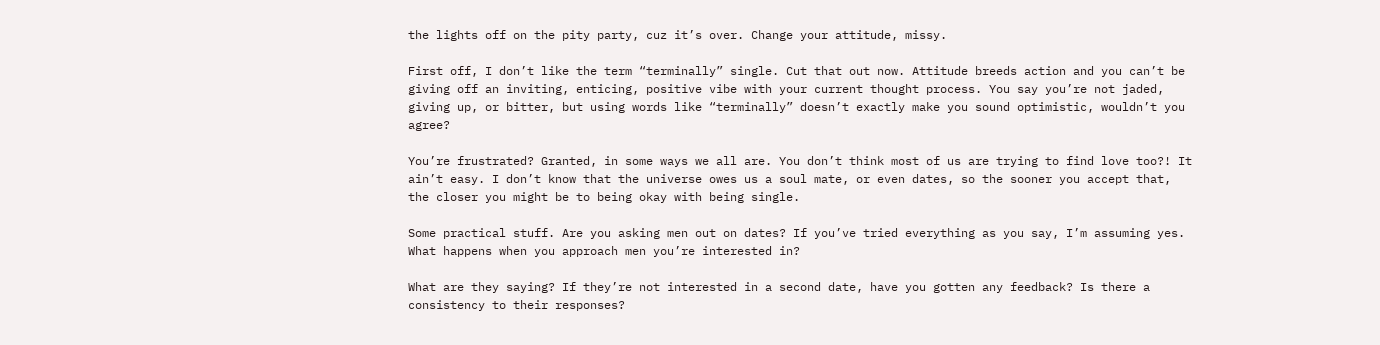the lights off on the pity party, cuz it’s over. Change your attitude, missy.

First off, I don’t like the term “terminally” single. Cut that out now. Attitude breeds action and you can’t be giving off an inviting, enticing, positive vibe with your current thought process. You say you’re not jaded, giving up, or bitter, but using words like “terminally” doesn’t exactly make you sound optimistic, wouldn’t you agree?

You’re frustrated? Granted, in some ways we all are. You don’t think most of us are trying to find love too?! It ain’t easy. I don’t know that the universe owes us a soul mate, or even dates, so the sooner you accept that, the closer you might be to being okay with being single.

Some practical stuff. Are you asking men out on dates? If you’ve tried everything as you say, I’m assuming yes. What happens when you approach men you’re interested in?

What are they saying? If they’re not interested in a second date, have you gotten any feedback? Is there a consistency to their responses?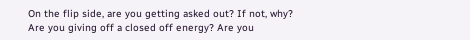On the flip side, are you getting asked out? If not, why? Are you giving off a closed off energy? Are you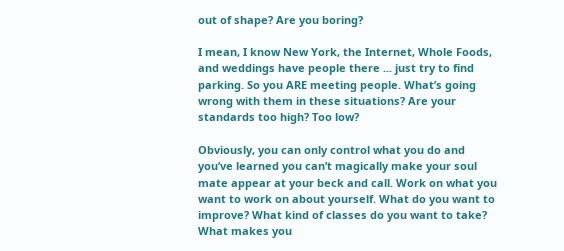out of shape? Are you boring?

I mean, I know New York, the Internet, Whole Foods, and weddings have people there ... just try to find parking. So you ARE meeting people. What’s going wrong with them in these situations? Are your standards too high? Too low?

Obviously, you can only control what you do and you’ve learned you can’t magically make your soul mate appear at your beck and call. Work on what you want to work on about yourself. What do you want to improve? What kind of classes do you want to take? What makes you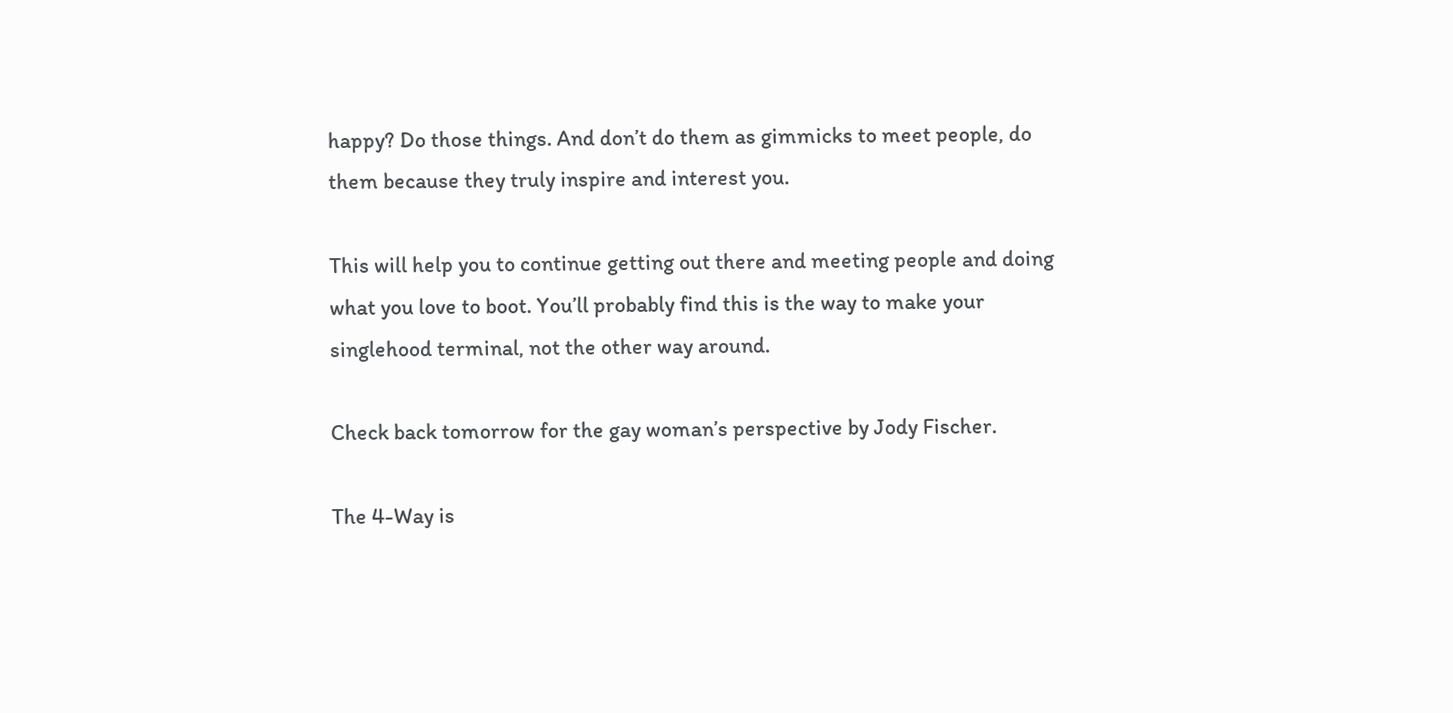happy? Do those things. And don’t do them as gimmicks to meet people, do them because they truly inspire and interest you.

This will help you to continue getting out there and meeting people and doing what you love to boot. You’ll probably find this is the way to make your singlehood terminal, not the other way around.

Check back tomorrow for the gay woman’s perspective by Jody Fischer.

The 4-Way is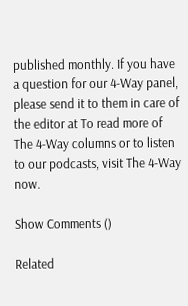published monthly. If you have a question for our 4-Way panel, please send it to them in care of the editor at To read more of The 4-Way columns or to listen to our podcasts, visit The 4-Way now.

Show Comments ()

Related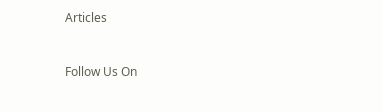Articles


Follow Us On